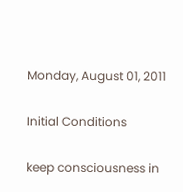Monday, August 01, 2011

Initial Conditions

keep consciousness in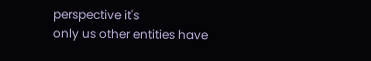perspective it's
only us other entities have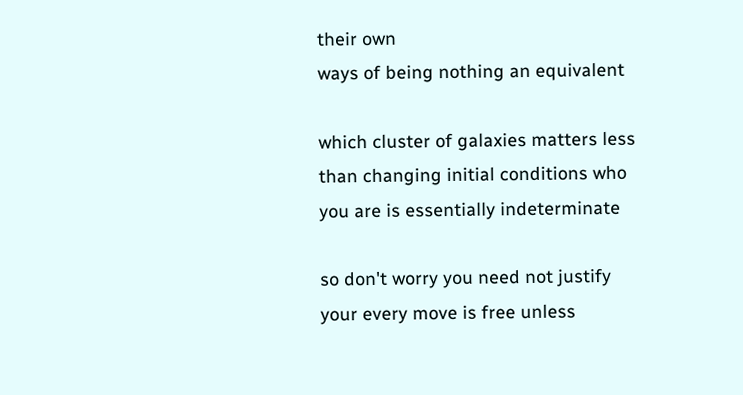their own
ways of being nothing an equivalent

which cluster of galaxies matters less
than changing initial conditions who
you are is essentially indeterminate

so don't worry you need not justify
your every move is free unless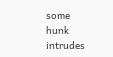some
hunk intrudes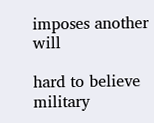imposes another will

hard to believe military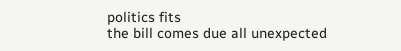politics fits
the bill comes due all unexpected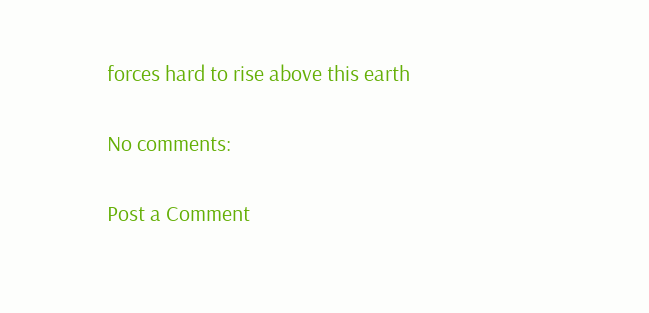forces hard to rise above this earth

No comments:

Post a Comment